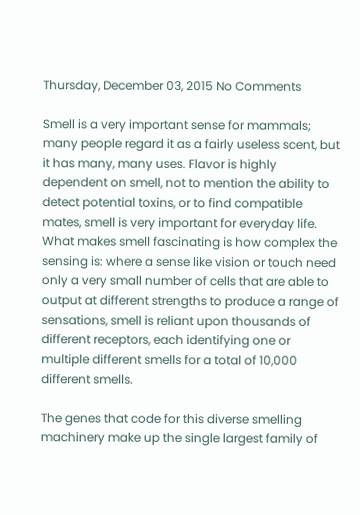Thursday, December 03, 2015 No Comments

Smell is a very important sense for mammals; many people regard it as a fairly useless scent, but it has many, many uses. Flavor is highly dependent on smell, not to mention the ability to detect potential toxins, or to find compatible mates, smell is very important for everyday life. What makes smell fascinating is how complex the sensing is: where a sense like vision or touch need only a very small number of cells that are able to output at different strengths to produce a range of sensations, smell is reliant upon thousands of different receptors, each identifying one or multiple different smells for a total of 10,000 different smells.

The genes that code for this diverse smelling machinery make up the single largest family of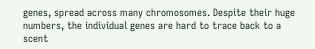genes, spread across many chromosomes. Despite their huge numbers, the individual genes are hard to trace back to a scent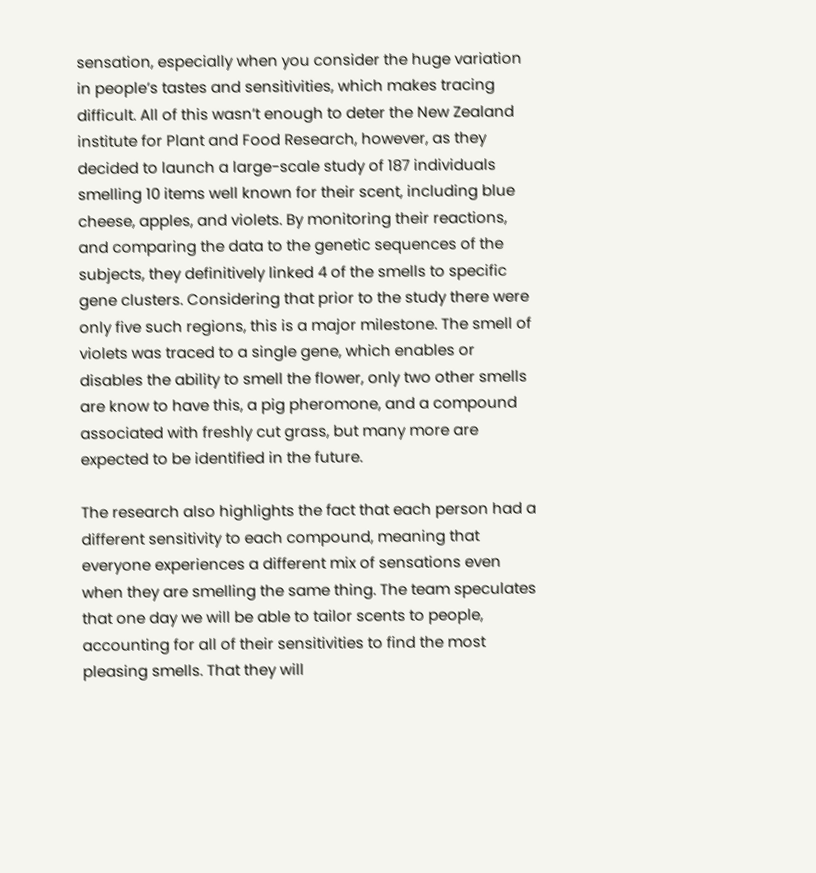sensation, especially when you consider the huge variation in people’s tastes and sensitivities, which makes tracing difficult. All of this wasn’t enough to deter the New Zealand institute for Plant and Food Research, however, as they decided to launch a large-scale study of 187 individuals smelling 10 items well known for their scent, including blue cheese, apples, and violets. By monitoring their reactions, and comparing the data to the genetic sequences of the subjects, they definitively linked 4 of the smells to specific gene clusters. Considering that prior to the study there were only five such regions, this is a major milestone. The smell of violets was traced to a single gene, which enables or disables the ability to smell the flower, only two other smells are know to have this, a pig pheromone, and a compound associated with freshly cut grass, but many more are expected to be identified in the future.

The research also highlights the fact that each person had a different sensitivity to each compound, meaning that everyone experiences a different mix of sensations even when they are smelling the same thing. The team speculates that one day we will be able to tailor scents to people, accounting for all of their sensitivities to find the most pleasing smells. That they will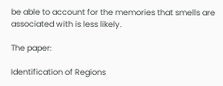be able to account for the memories that smells are associated with is less likely.

The paper:

Identification of Regions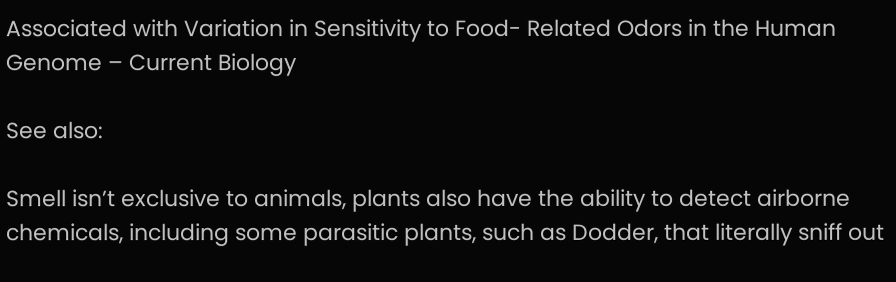Associated with Variation in Sensitivity to Food- Related Odors in the Human Genome – Current Biology

See also:

Smell isn’t exclusive to animals, plants also have the ability to detect airborne chemicals, including some parasitic plants, such as Dodder, that literally sniff out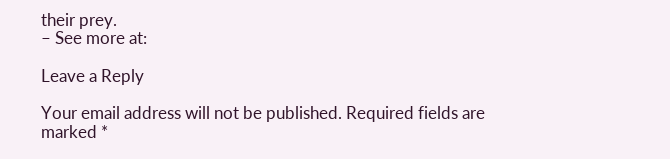their prey.
– See more at:

Leave a Reply

Your email address will not be published. Required fields are marked *